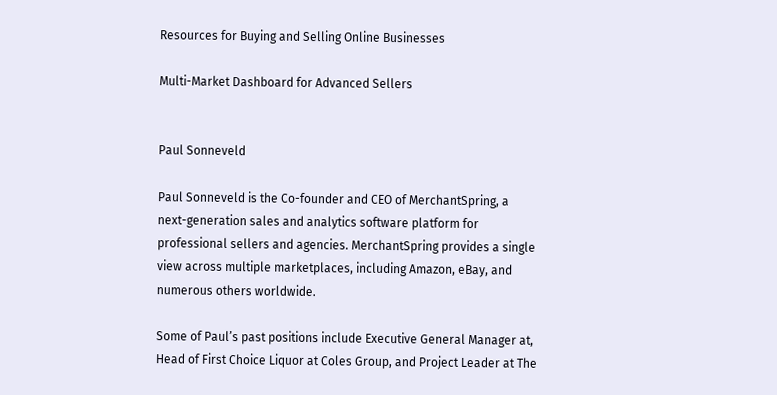Resources for Buying and Selling Online Businesses

Multi-Market Dashboard for Advanced Sellers


Paul Sonneveld

Paul Sonneveld is the Co-founder and CEO of MerchantSpring, a next-generation sales and analytics software platform for professional sellers and agencies. MerchantSpring provides a single view across multiple marketplaces, including Amazon, eBay, and numerous others worldwide.

Some of Paul’s past positions include Executive General Manager at, Head of First Choice Liquor at Coles Group, and Project Leader at The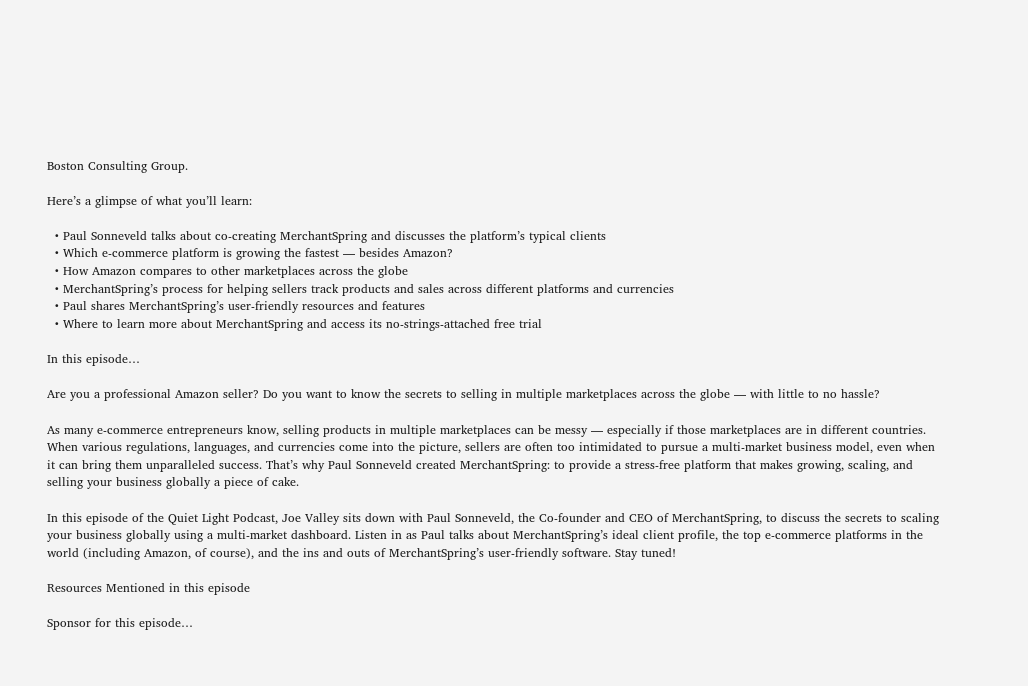Boston Consulting Group.

Here’s a glimpse of what you’ll learn:

  • Paul Sonneveld talks about co-creating MerchantSpring and discusses the platform’s typical clients
  • Which e-commerce platform is growing the fastest — besides Amazon?
  • How Amazon compares to other marketplaces across the globe
  • MerchantSpring’s process for helping sellers track products and sales across different platforms and currencies
  • Paul shares MerchantSpring’s user-friendly resources and features
  • Where to learn more about MerchantSpring and access its no-strings-attached free trial

In this episode…

Are you a professional Amazon seller? Do you want to know the secrets to selling in multiple marketplaces across the globe — with little to no hassle?

As many e-commerce entrepreneurs know, selling products in multiple marketplaces can be messy — especially if those marketplaces are in different countries. When various regulations, languages, and currencies come into the picture, sellers are often too intimidated to pursue a multi-market business model, even when it can bring them unparalleled success. That’s why Paul Sonneveld created MerchantSpring: to provide a stress-free platform that makes growing, scaling, and selling your business globally a piece of cake.

In this episode of the Quiet Light Podcast, Joe Valley sits down with Paul Sonneveld, the Co-founder and CEO of MerchantSpring, to discuss the secrets to scaling your business globally using a multi-market dashboard. Listen in as Paul talks about MerchantSpring’s ideal client profile, the top e-commerce platforms in the world (including Amazon, of course), and the ins and outs of MerchantSpring’s user-friendly software. Stay tuned!

Resources Mentioned in this episode

Sponsor for this episode…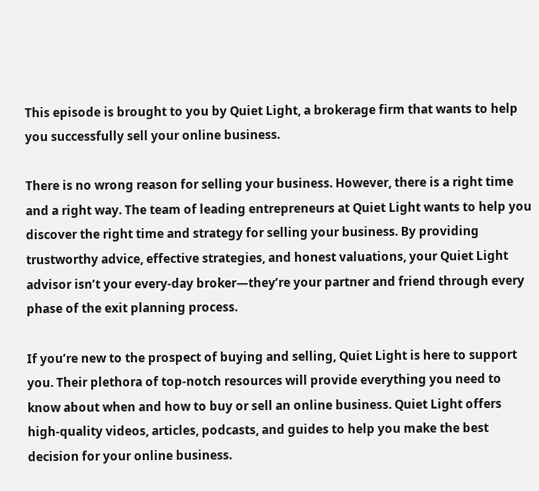This episode is brought to you by Quiet Light, a brokerage firm that wants to help you successfully sell your online business.

There is no wrong reason for selling your business. However, there is a right time and a right way. The team of leading entrepreneurs at Quiet Light wants to help you discover the right time and strategy for selling your business. By providing trustworthy advice, effective strategies, and honest valuations, your Quiet Light advisor isn’t your every-day broker—they’re your partner and friend through every phase of the exit planning process.

If you’re new to the prospect of buying and selling, Quiet Light is here to support you. Their plethora of top-notch resources will provide everything you need to know about when and how to buy or sell an online business. Quiet Light offers high-quality videos, articles, podcasts, and guides to help you make the best decision for your online business.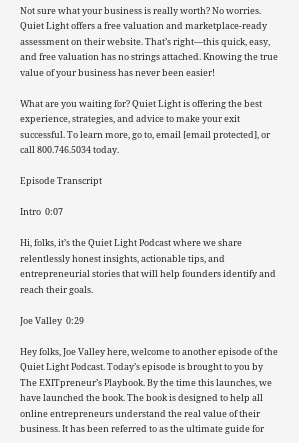Not sure what your business is really worth? No worries. Quiet Light offers a free valuation and marketplace-ready assessment on their website. That’s right—this quick, easy, and free valuation has no strings attached. Knowing the true value of your business has never been easier!

What are you waiting for? Quiet Light is offering the best experience, strategies, and advice to make your exit successful. To learn more, go to, email [email protected], or call 800.746.5034 today.

Episode Transcript

Intro  0:07

Hi, folks, it’s the Quiet Light Podcast where we share relentlessly honest insights, actionable tips, and entrepreneurial stories that will help founders identify and reach their goals.

Joe Valley  0:29

Hey folks, Joe Valley here, welcome to another episode of the Quiet Light Podcast. Today’s episode is brought to you by The EXITpreneur’s Playbook. By the time this launches, we have launched the book. The book is designed to help all online entrepreneurs understand the real value of their business. It has been referred to as the ultimate guide for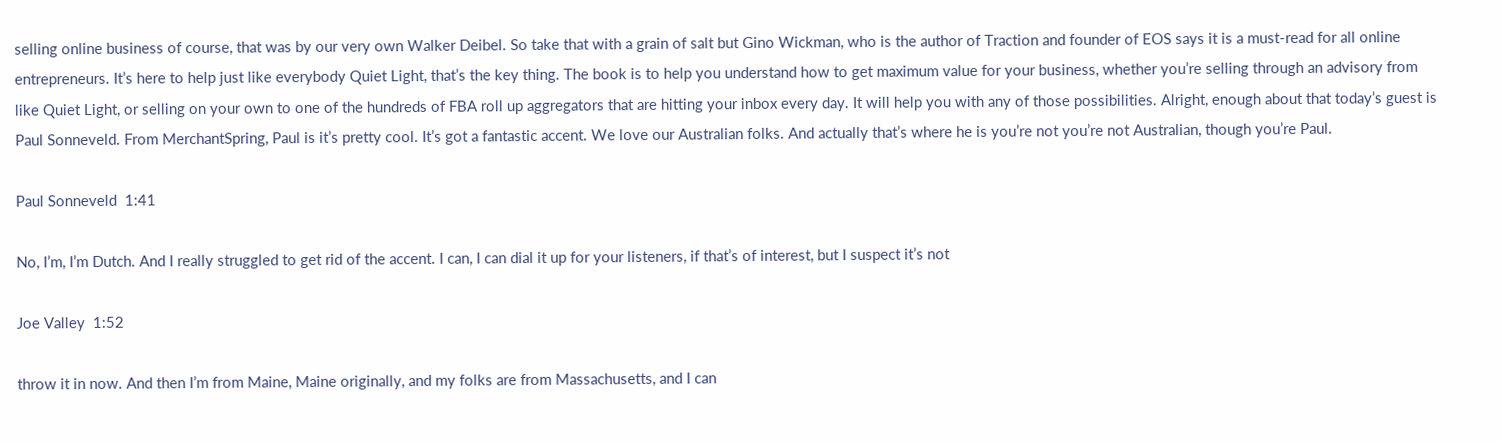selling online business of course, that was by our very own Walker Deibel. So take that with a grain of salt but Gino Wickman, who is the author of Traction and founder of EOS says it is a must-read for all online entrepreneurs. It’s here to help just like everybody Quiet Light, that’s the key thing. The book is to help you understand how to get maximum value for your business, whether you’re selling through an advisory from like Quiet Light, or selling on your own to one of the hundreds of FBA roll up aggregators that are hitting your inbox every day. It will help you with any of those possibilities. Alright, enough about that today’s guest is Paul Sonneveld. From MerchantSpring, Paul is it’s pretty cool. It’s got a fantastic accent. We love our Australian folks. And actually that’s where he is you’re not you’re not Australian, though you’re Paul.

Paul Sonneveld  1:41

No, I’m, I’m Dutch. And I really struggled to get rid of the accent. I can, I can dial it up for your listeners, if that’s of interest, but I suspect it’s not

Joe Valley  1:52

throw it in now. And then I’m from Maine, Maine originally, and my folks are from Massachusetts, and I can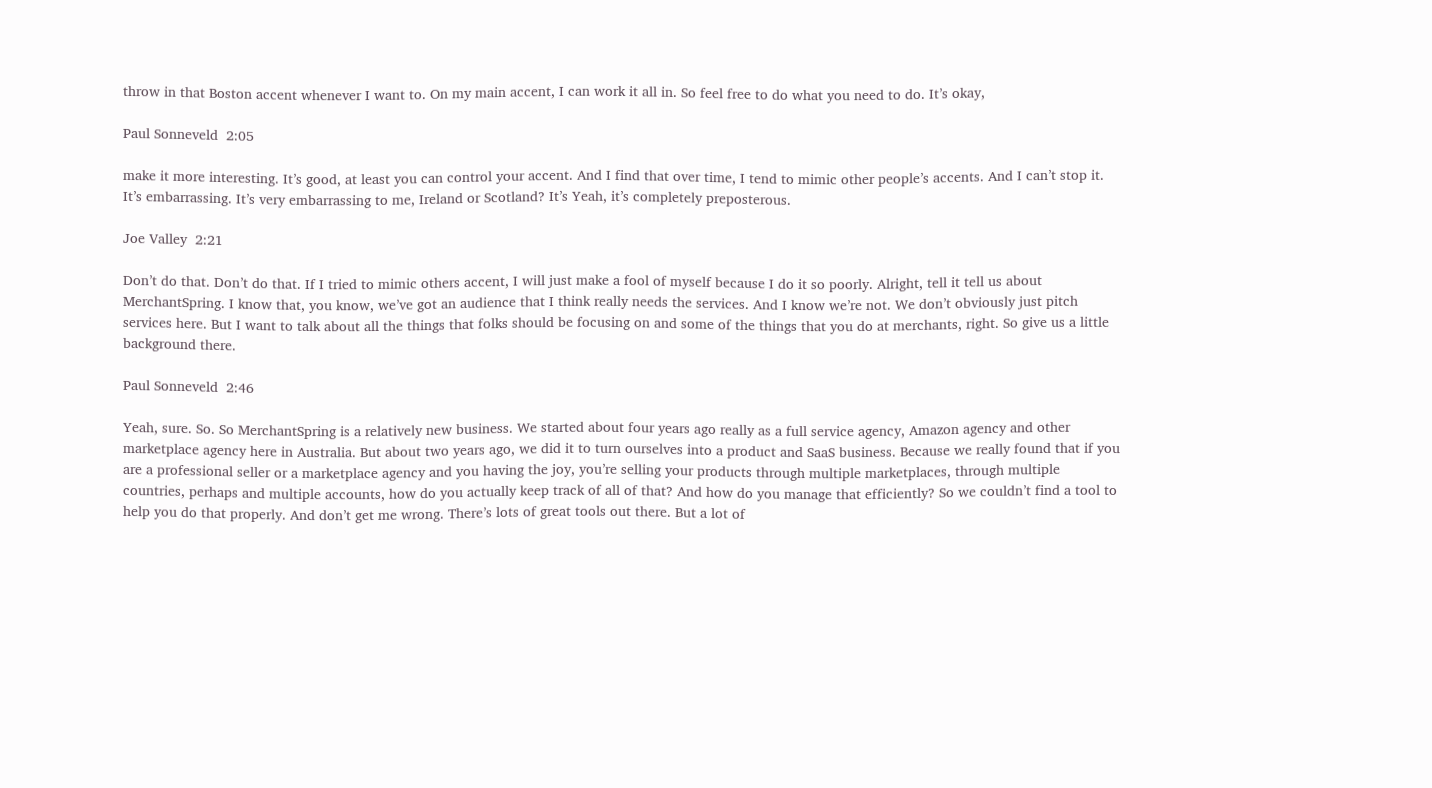throw in that Boston accent whenever I want to. On my main accent, I can work it all in. So feel free to do what you need to do. It’s okay,

Paul Sonneveld  2:05

make it more interesting. It’s good, at least you can control your accent. And I find that over time, I tend to mimic other people’s accents. And I can’t stop it. It’s embarrassing. It’s very embarrassing to me, Ireland or Scotland? It’s Yeah, it’s completely preposterous.

Joe Valley  2:21

Don’t do that. Don’t do that. If I tried to mimic others accent, I will just make a fool of myself because I do it so poorly. Alright, tell it tell us about MerchantSpring. I know that, you know, we’ve got an audience that I think really needs the services. And I know we’re not. We don’t obviously just pitch services here. But I want to talk about all the things that folks should be focusing on and some of the things that you do at merchants, right. So give us a little background there.

Paul Sonneveld  2:46

Yeah, sure. So. So MerchantSpring is a relatively new business. We started about four years ago really as a full service agency, Amazon agency and other marketplace agency here in Australia. But about two years ago, we did it to turn ourselves into a product and SaaS business. Because we really found that if you are a professional seller or a marketplace agency and you having the joy, you’re selling your products through multiple marketplaces, through multiple countries, perhaps and multiple accounts, how do you actually keep track of all of that? And how do you manage that efficiently? So we couldn’t find a tool to help you do that properly. And don’t get me wrong. There’s lots of great tools out there. But a lot of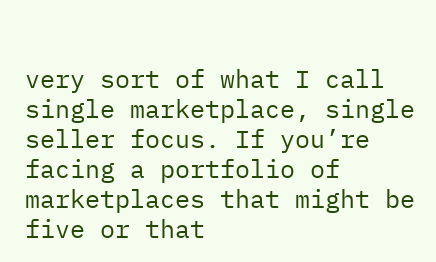very sort of what I call single marketplace, single seller focus. If you’re facing a portfolio of marketplaces that might be five or that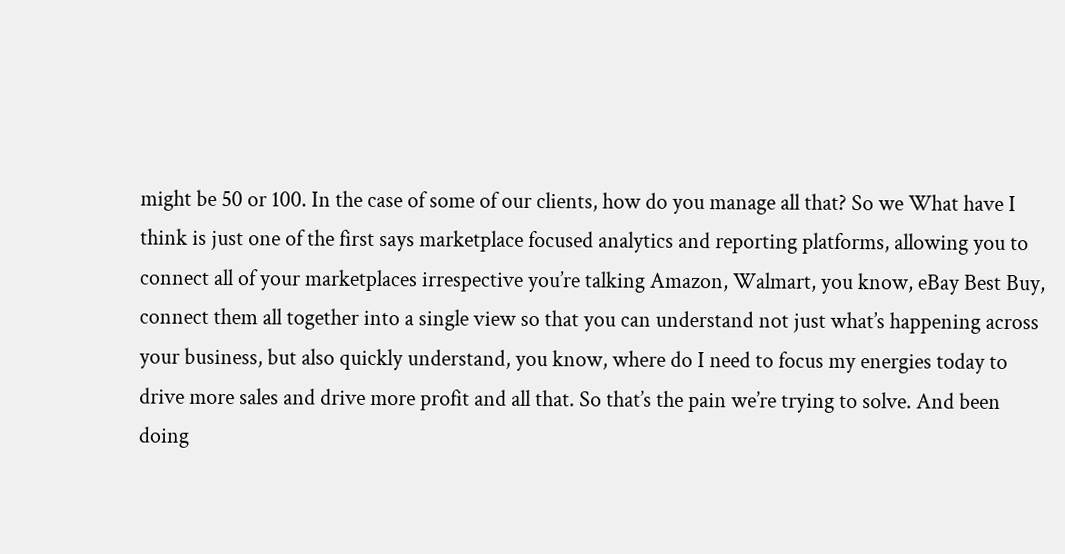might be 50 or 100. In the case of some of our clients, how do you manage all that? So we What have I think is just one of the first says marketplace focused analytics and reporting platforms, allowing you to connect all of your marketplaces irrespective you’re talking Amazon, Walmart, you know, eBay Best Buy, connect them all together into a single view so that you can understand not just what’s happening across your business, but also quickly understand, you know, where do I need to focus my energies today to drive more sales and drive more profit and all that. So that’s the pain we’re trying to solve. And been doing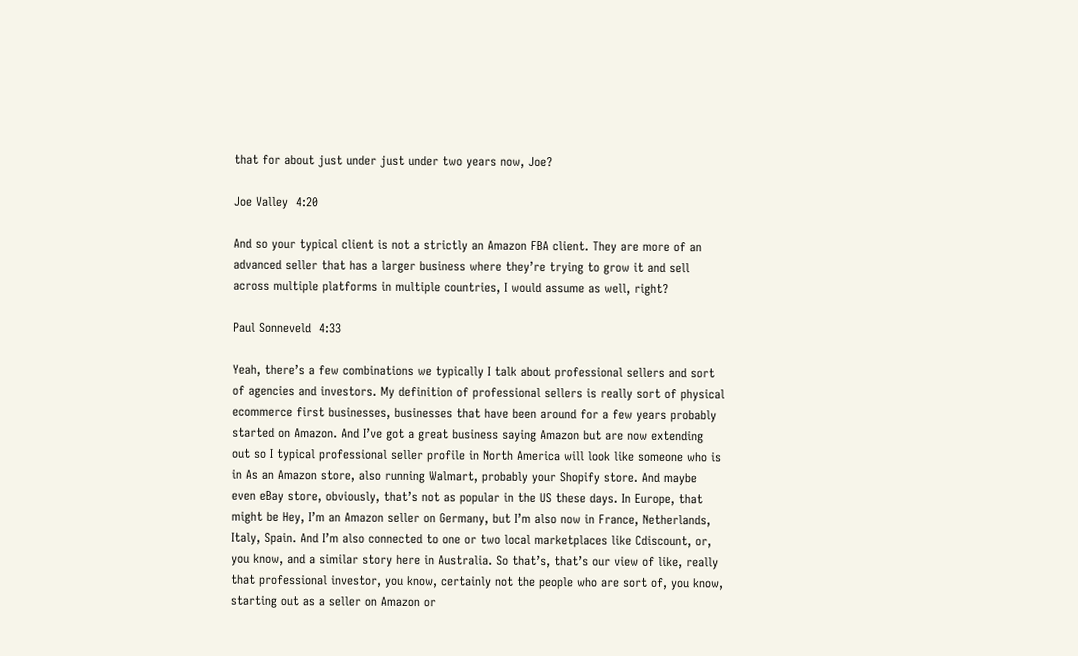that for about just under just under two years now, Joe?

Joe Valley  4:20

And so your typical client is not a strictly an Amazon FBA client. They are more of an advanced seller that has a larger business where they’re trying to grow it and sell across multiple platforms in multiple countries, I would assume as well, right?

Paul Sonneveld  4:33

Yeah, there’s a few combinations we typically I talk about professional sellers and sort of agencies and investors. My definition of professional sellers is really sort of physical ecommerce first businesses, businesses that have been around for a few years probably started on Amazon. And I’ve got a great business saying Amazon but are now extending out so I typical professional seller profile in North America will look like someone who is in As an Amazon store, also running Walmart, probably your Shopify store. And maybe even eBay store, obviously, that’s not as popular in the US these days. In Europe, that might be Hey, I’m an Amazon seller on Germany, but I’m also now in France, Netherlands, Italy, Spain. And I’m also connected to one or two local marketplaces like Cdiscount, or, you know, and a similar story here in Australia. So that’s, that’s our view of like, really that professional investor, you know, certainly not the people who are sort of, you know, starting out as a seller on Amazon or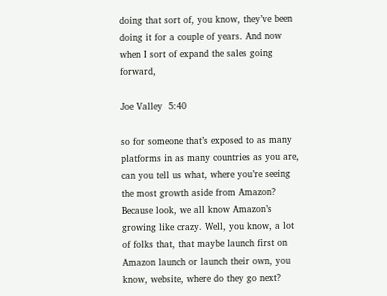doing that sort of, you know, they’ve been doing it for a couple of years. And now when I sort of expand the sales going forward,

Joe Valley  5:40

so for someone that’s exposed to as many platforms in as many countries as you are, can you tell us what, where you’re seeing the most growth aside from Amazon? Because look, we all know Amazon’s growing like crazy. Well, you know, a lot of folks that, that maybe launch first on Amazon launch or launch their own, you know, website, where do they go next?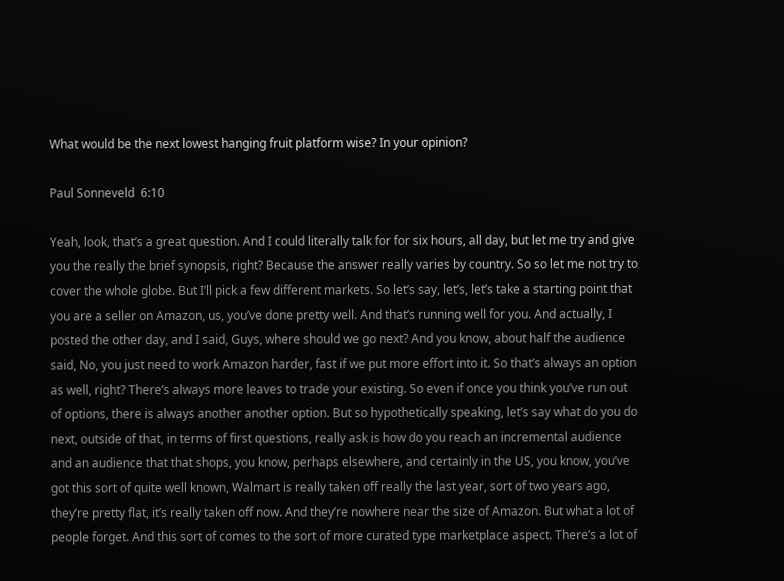What would be the next lowest hanging fruit platform wise? In your opinion?

Paul Sonneveld  6:10

Yeah, look, that’s a great question. And I could literally talk for for six hours, all day, but let me try and give you the really the brief synopsis, right? Because the answer really varies by country. So so let me not try to cover the whole globe. But I’ll pick a few different markets. So let’s say, let’s, let’s take a starting point that you are a seller on Amazon, us, you’ve done pretty well. And that’s running well for you. And actually, I posted the other day, and I said, Guys, where should we go next? And you know, about half the audience said, No, you just need to work Amazon harder, fast if we put more effort into it. So that’s always an option as well, right? There’s always more leaves to trade your existing. So even if once you think you’ve run out of options, there is always another another option. But so hypothetically speaking, let’s say what do you do next, outside of that, in terms of first questions, really ask is how do you reach an incremental audience and an audience that that shops, you know, perhaps elsewhere, and certainly in the US, you know, you’ve got this sort of quite well known, Walmart is really taken off really the last year, sort of two years ago, they’re pretty flat, it’s really taken off now. And they’re nowhere near the size of Amazon. But what a lot of people forget. And this sort of comes to the sort of more curated type marketplace aspect. There’s a lot of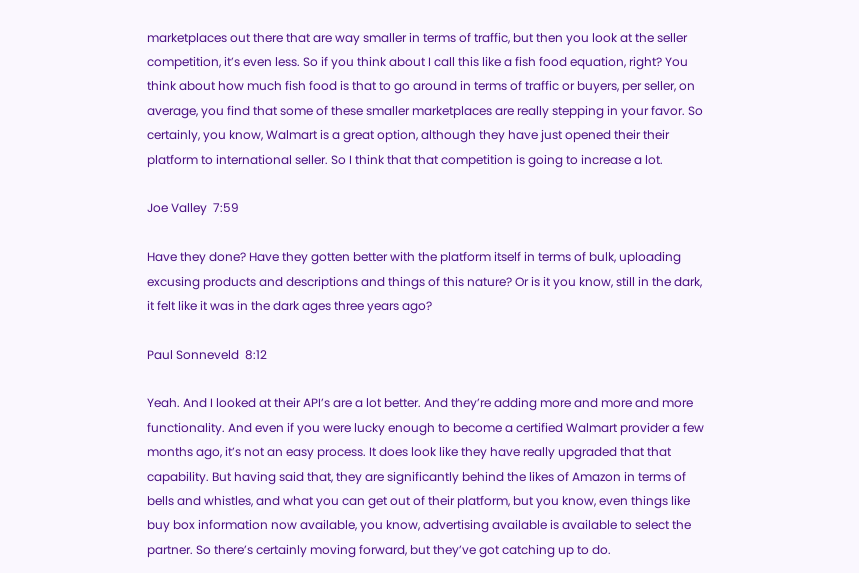marketplaces out there that are way smaller in terms of traffic, but then you look at the seller competition, it’s even less. So if you think about I call this like a fish food equation, right? You think about how much fish food is that to go around in terms of traffic or buyers, per seller, on average, you find that some of these smaller marketplaces are really stepping in your favor. So certainly, you know, Walmart is a great option, although they have just opened their their platform to international seller. So I think that that competition is going to increase a lot.

Joe Valley  7:59

Have they done? Have they gotten better with the platform itself in terms of bulk, uploading excusing products and descriptions and things of this nature? Or is it you know, still in the dark, it felt like it was in the dark ages three years ago?

Paul Sonneveld  8:12

Yeah. And I looked at their API’s are a lot better. And they’re adding more and more and more functionality. And even if you were lucky enough to become a certified Walmart provider a few months ago, it’s not an easy process. It does look like they have really upgraded that that capability. But having said that, they are significantly behind the likes of Amazon in terms of bells and whistles, and what you can get out of their platform, but you know, even things like buy box information now available, you know, advertising available is available to select the partner. So there’s certainly moving forward, but they’ve got catching up to do.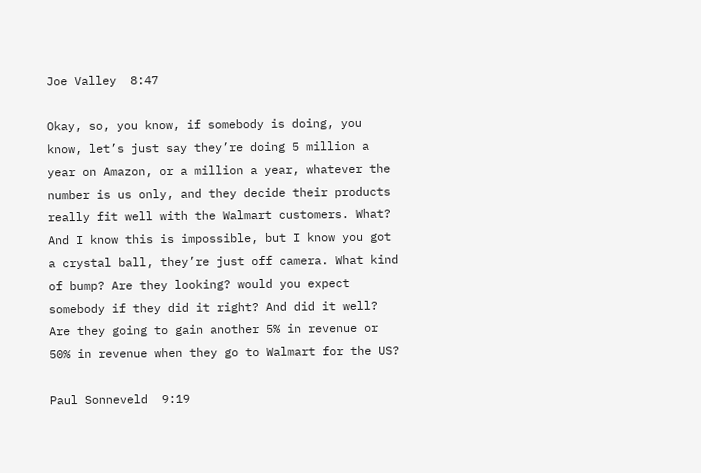Joe Valley  8:47

Okay, so, you know, if somebody is doing, you know, let’s just say they’re doing 5 million a year on Amazon, or a million a year, whatever the number is us only, and they decide their products really fit well with the Walmart customers. What? And I know this is impossible, but I know you got a crystal ball, they’re just off camera. What kind of bump? Are they looking? would you expect somebody if they did it right? And did it well? Are they going to gain another 5% in revenue or 50% in revenue when they go to Walmart for the US?

Paul Sonneveld  9:19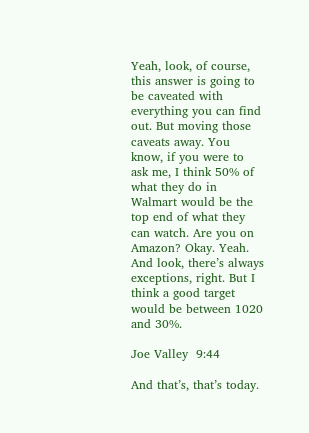Yeah, look, of course, this answer is going to be caveated with everything you can find out. But moving those caveats away. You know, if you were to ask me, I think 50% of what they do in Walmart would be the top end of what they can watch. Are you on Amazon? Okay. Yeah. And look, there’s always exceptions, right. But I think a good target would be between 1020 and 30%.

Joe Valley  9:44

And that’s, that’s today.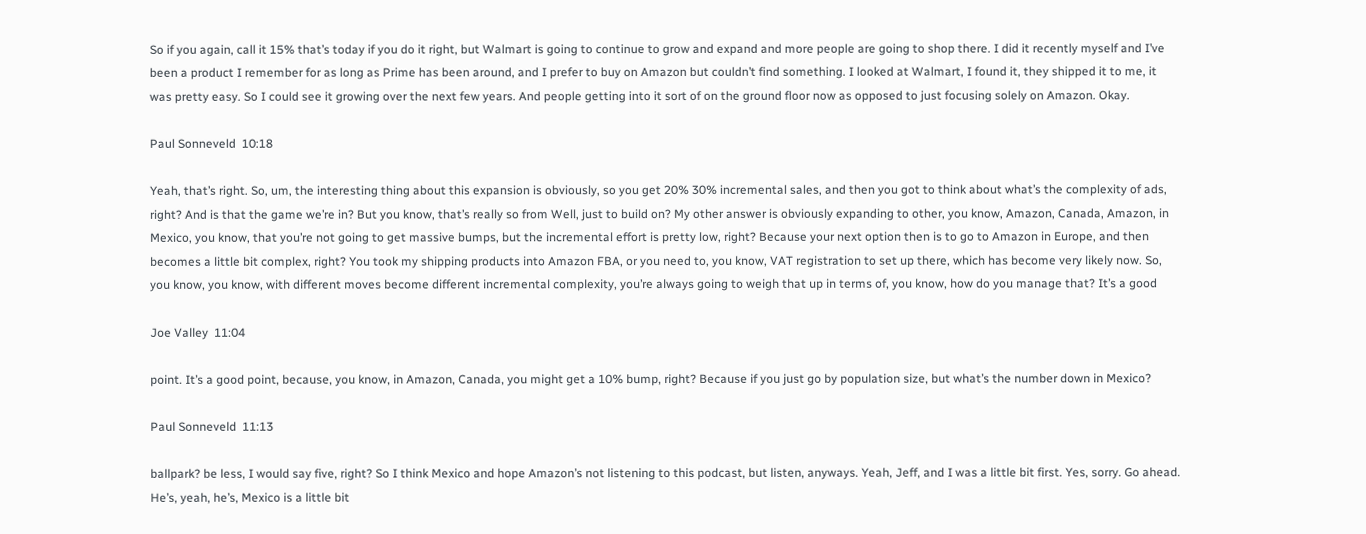So if you again, call it 15% that’s today if you do it right, but Walmart is going to continue to grow and expand and more people are going to shop there. I did it recently myself and I’ve been a product I remember for as long as Prime has been around, and I prefer to buy on Amazon but couldn’t find something. I looked at Walmart, I found it, they shipped it to me, it was pretty easy. So I could see it growing over the next few years. And people getting into it sort of on the ground floor now as opposed to just focusing solely on Amazon. Okay.

Paul Sonneveld  10:18

Yeah, that’s right. So, um, the interesting thing about this expansion is obviously, so you get 20% 30% incremental sales, and then you got to think about what’s the complexity of ads, right? And is that the game we’re in? But you know, that’s really so from Well, just to build on? My other answer is obviously expanding to other, you know, Amazon, Canada, Amazon, in Mexico, you know, that you’re not going to get massive bumps, but the incremental effort is pretty low, right? Because your next option then is to go to Amazon in Europe, and then becomes a little bit complex, right? You took my shipping products into Amazon FBA, or you need to, you know, VAT registration to set up there, which has become very likely now. So, you know, you know, with different moves become different incremental complexity, you’re always going to weigh that up in terms of, you know, how do you manage that? It’s a good

Joe Valley  11:04

point. It’s a good point, because, you know, in Amazon, Canada, you might get a 10% bump, right? Because if you just go by population size, but what’s the number down in Mexico?

Paul Sonneveld  11:13

ballpark? be less, I would say five, right? So I think Mexico and hope Amazon’s not listening to this podcast, but listen, anyways. Yeah, Jeff, and I was a little bit first. Yes, sorry. Go ahead. He’s, yeah, he’s, Mexico is a little bit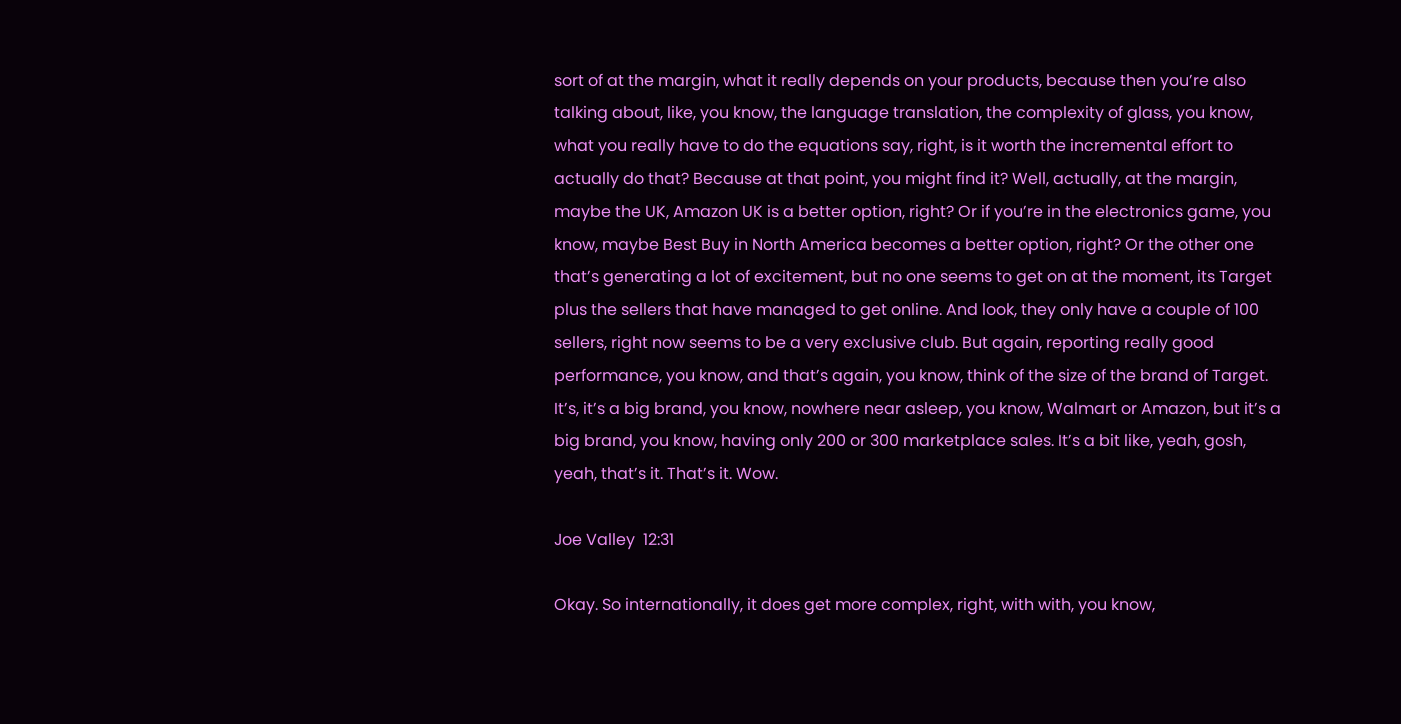sort of at the margin, what it really depends on your products, because then you’re also talking about, like, you know, the language translation, the complexity of glass, you know, what you really have to do the equations say, right, is it worth the incremental effort to actually do that? Because at that point, you might find it? Well, actually, at the margin, maybe the UK, Amazon UK is a better option, right? Or if you’re in the electronics game, you know, maybe Best Buy in North America becomes a better option, right? Or the other one that’s generating a lot of excitement, but no one seems to get on at the moment, its Target plus the sellers that have managed to get online. And look, they only have a couple of 100 sellers, right now seems to be a very exclusive club. But again, reporting really good performance, you know, and that’s again, you know, think of the size of the brand of Target. It’s, it’s a big brand, you know, nowhere near asleep, you know, Walmart or Amazon, but it’s a big brand, you know, having only 200 or 300 marketplace sales. It’s a bit like, yeah, gosh, yeah, that’s it. That’s it. Wow.

Joe Valley  12:31

Okay. So internationally, it does get more complex, right, with with, you know,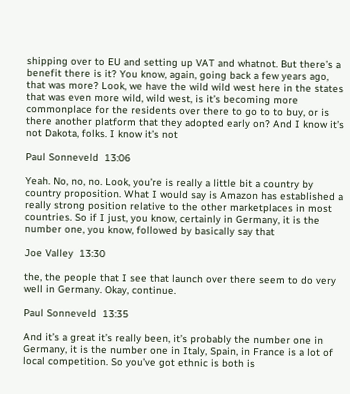shipping over to EU and setting up VAT and whatnot. But there’s a benefit there is it? You know, again, going back a few years ago, that was more? Look, we have the wild wild west here in the states that was even more wild, wild west, is it’s becoming more commonplace for the residents over there to go to to buy, or is there another platform that they adopted early on? And I know it’s not Dakota, folks. I know it’s not

Paul Sonneveld  13:06

Yeah. No, no, no. Look, you’re is really a little bit a country by country proposition. What I would say is Amazon has established a really strong position relative to the other marketplaces in most countries. So if I just, you know, certainly in Germany, it is the number one, you know, followed by basically say that

Joe Valley  13:30

the, the people that I see that launch over there seem to do very well in Germany. Okay, continue.

Paul Sonneveld  13:35

And it’s a great it’s really been, it’s probably the number one in Germany, it is the number one in Italy, Spain, in France is a lot of local competition. So you’ve got ethnic is both is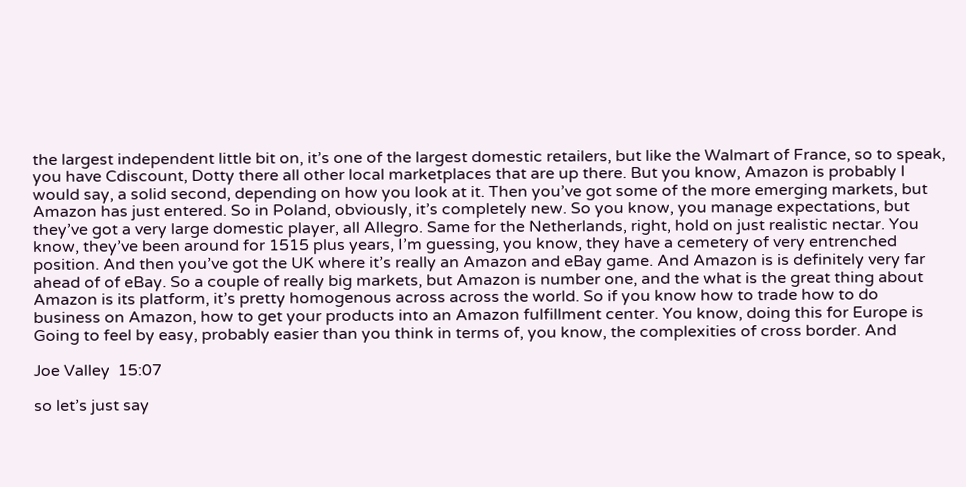the largest independent little bit on, it’s one of the largest domestic retailers, but like the Walmart of France, so to speak, you have Cdiscount, Dotty there all other local marketplaces that are up there. But you know, Amazon is probably I would say, a solid second, depending on how you look at it. Then you’ve got some of the more emerging markets, but Amazon has just entered. So in Poland, obviously, it’s completely new. So you know, you manage expectations, but they’ve got a very large domestic player, all Allegro. Same for the Netherlands, right, hold on just realistic nectar. You know, they’ve been around for 1515 plus years, I’m guessing, you know, they have a cemetery of very entrenched position. And then you’ve got the UK where it’s really an Amazon and eBay game. And Amazon is is definitely very far ahead of of eBay. So a couple of really big markets, but Amazon is number one, and the what is the great thing about Amazon is its platform, it’s pretty homogenous across across the world. So if you know how to trade how to do business on Amazon, how to get your products into an Amazon fulfillment center. You know, doing this for Europe is Going to feel by easy, probably easier than you think in terms of, you know, the complexities of cross border. And

Joe Valley  15:07

so let’s just say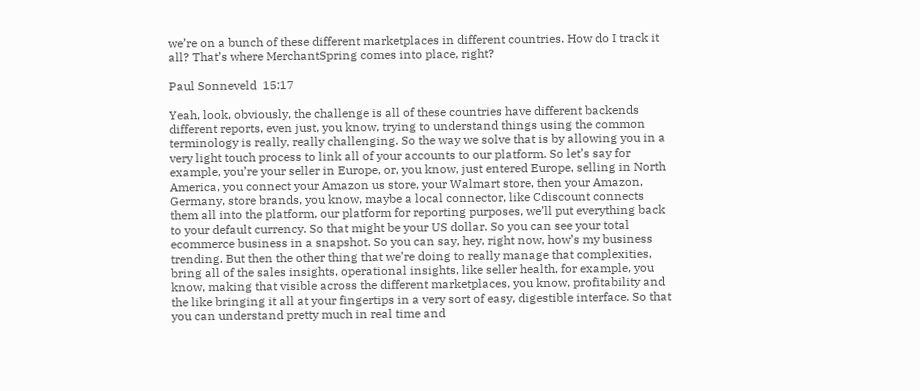we’re on a bunch of these different marketplaces in different countries. How do I track it all? That’s where MerchantSpring comes into place, right?

Paul Sonneveld  15:17

Yeah, look, obviously, the challenge is all of these countries have different backends different reports, even just, you know, trying to understand things using the common terminology is really, really challenging. So the way we solve that is by allowing you in a very light touch process to link all of your accounts to our platform. So let’s say for example, you’re your seller in Europe, or, you know, just entered Europe, selling in North America, you connect your Amazon us store, your Walmart store, then your Amazon, Germany, store brands, you know, maybe a local connector, like Cdiscount connects them all into the platform, our platform for reporting purposes, we’ll put everything back to your default currency. So that might be your US dollar. So you can see your total ecommerce business in a snapshot. So you can say, hey, right now, how’s my business trending. But then the other thing that we’re doing to really manage that complexities, bring all of the sales insights, operational insights, like seller health, for example, you know, making that visible across the different marketplaces, you know, profitability and the like bringing it all at your fingertips in a very sort of easy, digestible interface. So that you can understand pretty much in real time and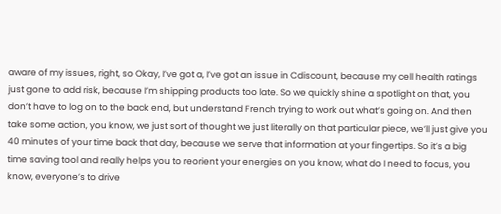aware of my issues, right, so Okay, I’ve got a, I’ve got an issue in Cdiscount, because my cell health ratings just gone to add risk, because I’m shipping products too late. So we quickly shine a spotlight on that, you don’t have to log on to the back end, but understand French trying to work out what’s going on. And then take some action, you know, we just sort of thought we just literally on that particular piece, we’ll just give you 40 minutes of your time back that day, because we serve that information at your fingertips. So it’s a big time saving tool and really helps you to reorient your energies on you know, what do I need to focus, you know, everyone’s to drive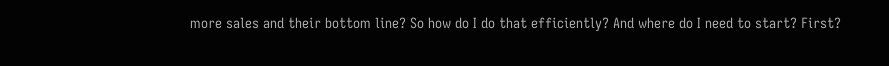more sales and their bottom line? So how do I do that efficiently? And where do I need to start? First?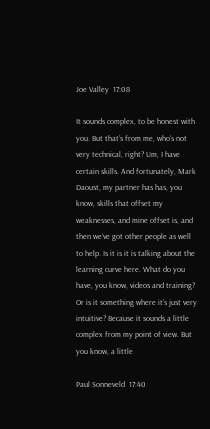Joe Valley  17:08

It sounds complex, to be honest with you. But that’s from me, who’s not very technical, right? Um, I have certain skills. And fortunately, Mark Daoust, my partner has has, you know, skills that offset my weaknesses, and mine offset is, and then we’ve got other people as well to help. Is it is it is talking about the learning curve here. What do you have, you know, videos and training? Or is it something where it’s just very intuitive? Because it sounds a little complex from my point of view. But you know, a little

Paul Sonneveld  17:40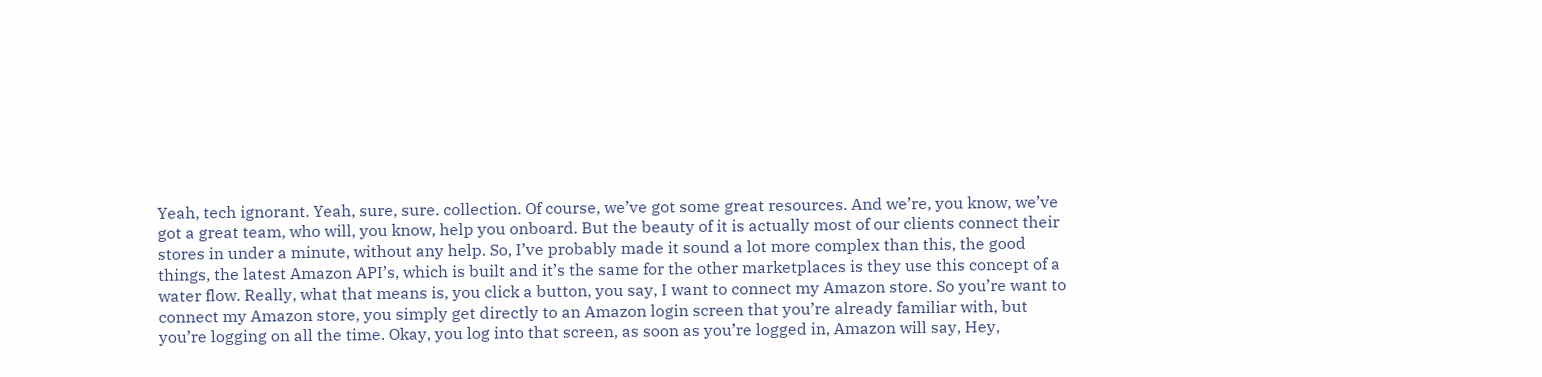Yeah, tech ignorant. Yeah, sure, sure. collection. Of course, we’ve got some great resources. And we’re, you know, we’ve got a great team, who will, you know, help you onboard. But the beauty of it is actually most of our clients connect their stores in under a minute, without any help. So, I’ve probably made it sound a lot more complex than this, the good things, the latest Amazon API’s, which is built and it’s the same for the other marketplaces is they use this concept of a water flow. Really, what that means is, you click a button, you say, I want to connect my Amazon store. So you’re want to connect my Amazon store, you simply get directly to an Amazon login screen that you’re already familiar with, but you’re logging on all the time. Okay, you log into that screen, as soon as you’re logged in, Amazon will say, Hey,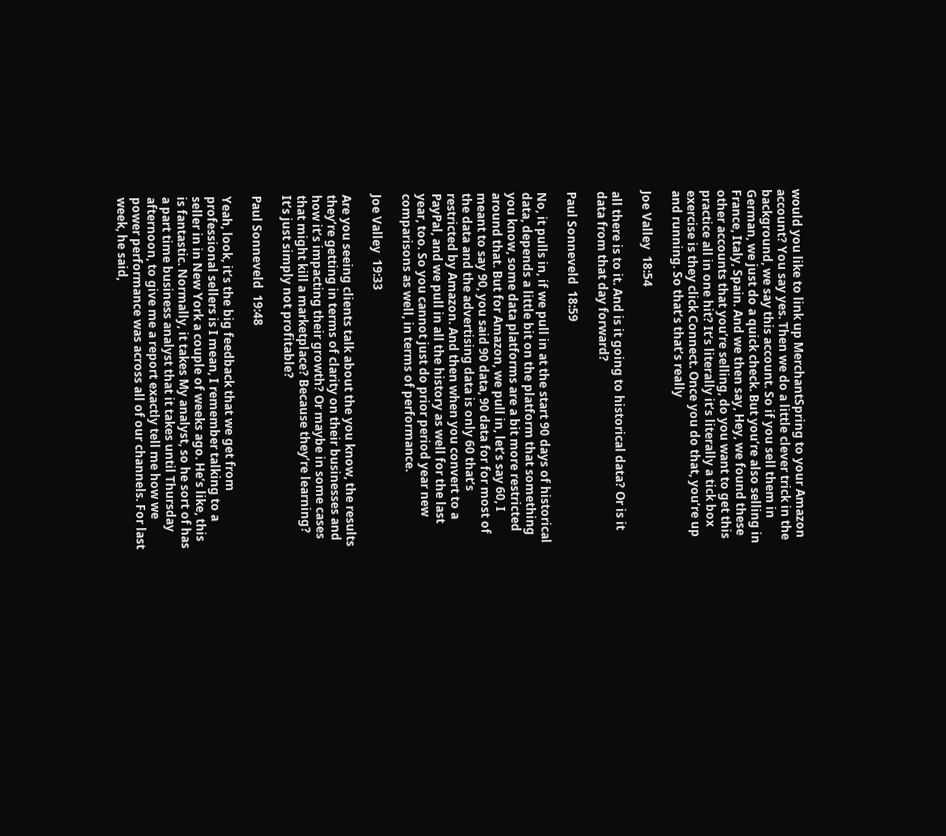would you like to link up MerchantSpring to your Amazon account? You say yes. Then we do a little clever trick in the background, we say this account. So if you sell them in German, we just do a quick check. But you’re also selling in France, Italy, Spain. And we then say, Hey, we found these other accounts that you’re selling, do you want to get this practice all in one hit? It’s literally it’s literally a tick box exercise is they click Connect. Once you do that, you’re up and running. So that’s that’s really

Joe Valley  18:54

all there is to it. And is it going to historical data? Or is it data from that day forward?

Paul Sonneveld  18:59

No, it pulls in, if we pull in at the start 90 days of historical data, depends a little bit on the platform that something you know, some data platforms are a bit more restricted around that. But for Amazon, we pull in, let’s say 60, I meant to say 90, you said 90 data, 90 data for for most of the data and the advertising data is only 60 that’s restricted by Amazon. And then when you convert to a PayPal, and we pull in all the history as well for the last year, too. So you cannot just do prior period year new comparisons as well, in terms of performance.

Joe Valley  19:33

Are you seeing clients talk about the you know, the results they’re getting in terms of clarity on their businesses and how it’s impacting their growth? Or maybe in some cases that might kill a marketplace? Because they’re learning? It’s just simply not profitable?

Paul Sonneveld  19:48

Yeah, look, it’s the big feedback that we get from professional sellers is I mean, I remember talking to a seller in in New York a couple of weeks ago. He’s like, this is fantastic. Normally, it takes My analyst, so he sort of has a part time business analyst that it takes until Thursday afternoon, to give me a report exactly tell me how we power performance was across all of our channels. For last week, he said,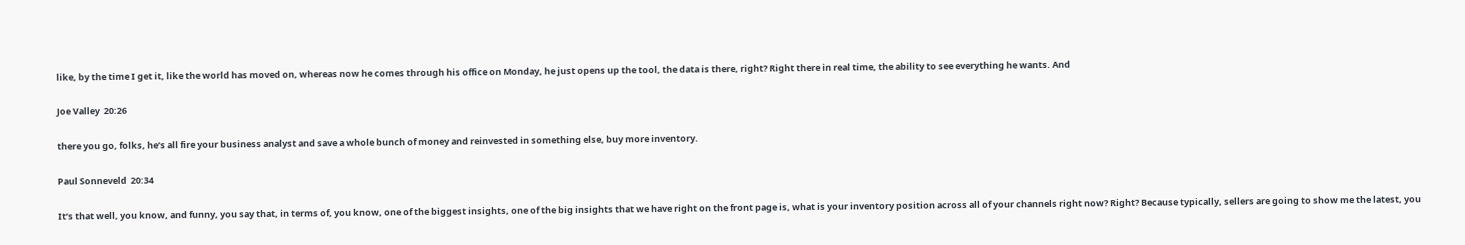like, by the time I get it, like the world has moved on, whereas now he comes through his office on Monday, he just opens up the tool, the data is there, right? Right there in real time, the ability to see everything he wants. And

Joe Valley  20:26

there you go, folks, he’s all fire your business analyst and save a whole bunch of money and reinvested in something else, buy more inventory.

Paul Sonneveld  20:34

It’s that well, you know, and funny, you say that, in terms of, you know, one of the biggest insights, one of the big insights that we have right on the front page is, what is your inventory position across all of your channels right now? Right? Because typically, sellers are going to show me the latest, you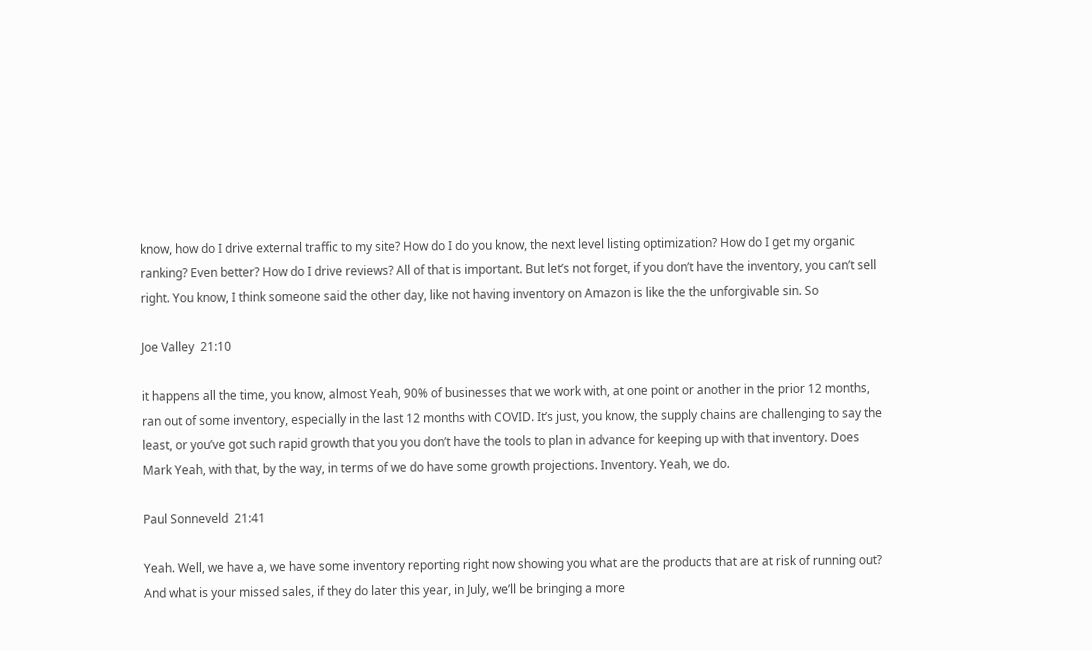know, how do I drive external traffic to my site? How do I do you know, the next level listing optimization? How do I get my organic ranking? Even better? How do I drive reviews? All of that is important. But let’s not forget, if you don’t have the inventory, you can’t sell right. You know, I think someone said the other day, like not having inventory on Amazon is like the the unforgivable sin. So

Joe Valley  21:10

it happens all the time, you know, almost Yeah, 90% of businesses that we work with, at one point or another in the prior 12 months, ran out of some inventory, especially in the last 12 months with COVID. It’s just, you know, the supply chains are challenging to say the least, or you’ve got such rapid growth that you you don’t have the tools to plan in advance for keeping up with that inventory. Does Mark Yeah, with that, by the way, in terms of we do have some growth projections. Inventory. Yeah, we do.

Paul Sonneveld  21:41

Yeah. Well, we have a, we have some inventory reporting right now showing you what are the products that are at risk of running out? And what is your missed sales, if they do later this year, in July, we’ll be bringing a more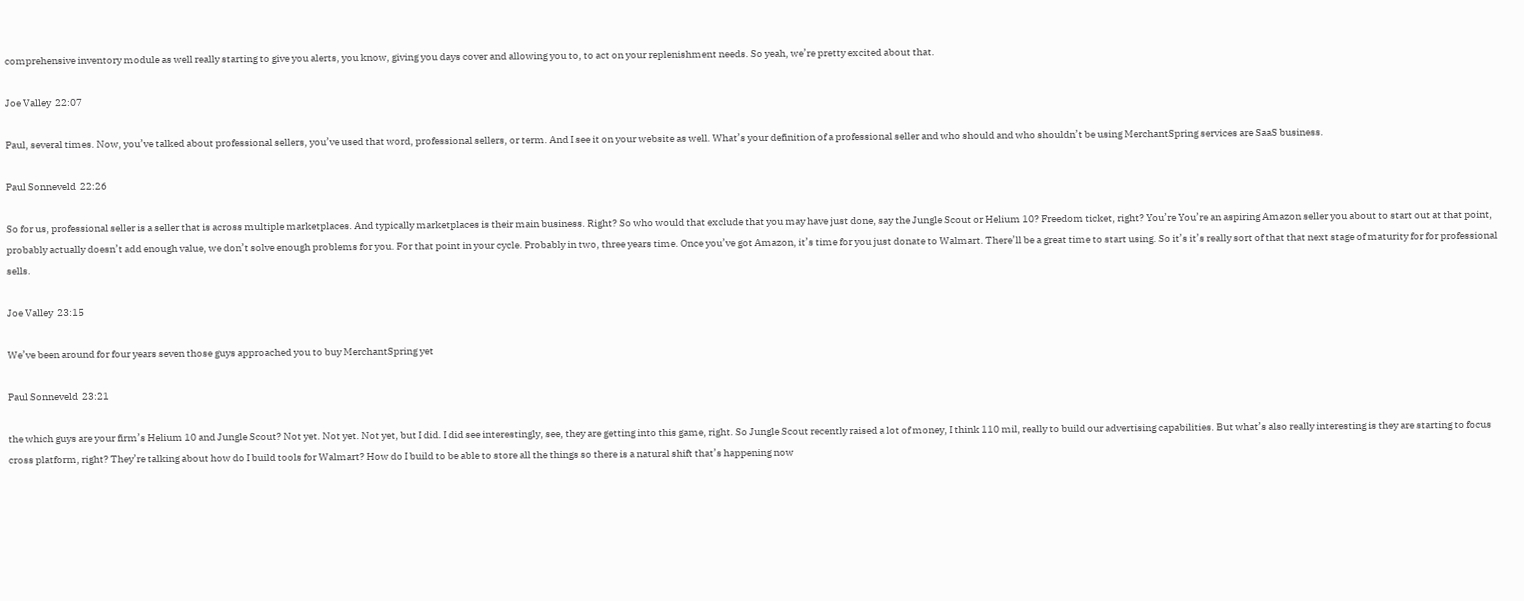comprehensive inventory module as well really starting to give you alerts, you know, giving you days cover and allowing you to, to act on your replenishment needs. So yeah, we’re pretty excited about that.

Joe Valley  22:07

Paul, several times. Now, you’ve talked about professional sellers, you’ve used that word, professional sellers, or term. And I see it on your website as well. What’s your definition of a professional seller and who should and who shouldn’t be using MerchantSpring services are SaaS business.

Paul Sonneveld  22:26

So for us, professional seller is a seller that is across multiple marketplaces. And typically marketplaces is their main business. Right? So who would that exclude that you may have just done, say the Jungle Scout or Helium 10? Freedom ticket, right? You’re You’re an aspiring Amazon seller you about to start out at that point, probably actually doesn’t add enough value, we don’t solve enough problems for you. For that point in your cycle. Probably in two, three years time. Once you’ve got Amazon, it’s time for you just donate to Walmart. There’ll be a great time to start using. So it’s it’s really sort of that that next stage of maturity for for professional sells.

Joe Valley  23:15

We’ve been around for four years seven those guys approached you to buy MerchantSpring yet

Paul Sonneveld  23:21

the which guys are your firm’s Helium 10 and Jungle Scout? Not yet. Not yet. Not yet, but I did. I did see interestingly, see, they are getting into this game, right. So Jungle Scout recently raised a lot of money, I think 110 mil, really to build our advertising capabilities. But what’s also really interesting is they are starting to focus cross platform, right? They’re talking about how do I build tools for Walmart? How do I build to be able to store all the things so there is a natural shift that’s happening now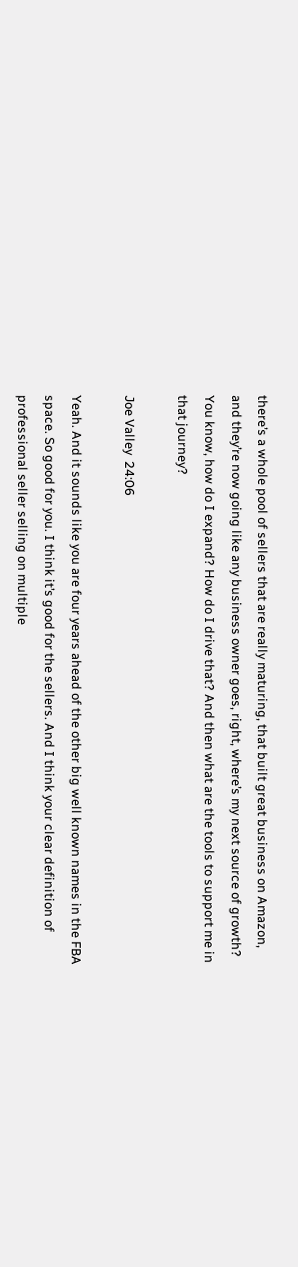there’s a whole pool of sellers that are really maturing, that built great business on Amazon, and they’re now going like any business owner goes, right, where’s my next source of growth? You know, how do I expand? How do I drive that? And then what are the tools to support me in that journey?

Joe Valley  24:06

Yeah. And it sounds like you are four years ahead of the other big well known names in the FBA space. So good for you. I think it’s good for the sellers. And I think your clear definition of professional seller selling on multiple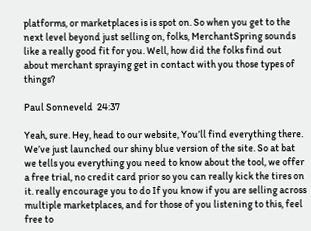platforms, or marketplaces is is spot on. So when you get to the next level beyond just selling on, folks, MerchantSpring sounds like a really good fit for you. Well, how did the folks find out about merchant spraying get in contact with you those types of things?

Paul Sonneveld  24:37

Yeah, sure. Hey, head to our website, You’ll find everything there. We’ve just launched our shiny blue version of the site. So at bat we tells you everything you need to know about the tool, we offer a free trial, no credit card prior so you can really kick the tires on it. really encourage you to do If you know if you are selling across multiple marketplaces, and for those of you listening to this, feel free to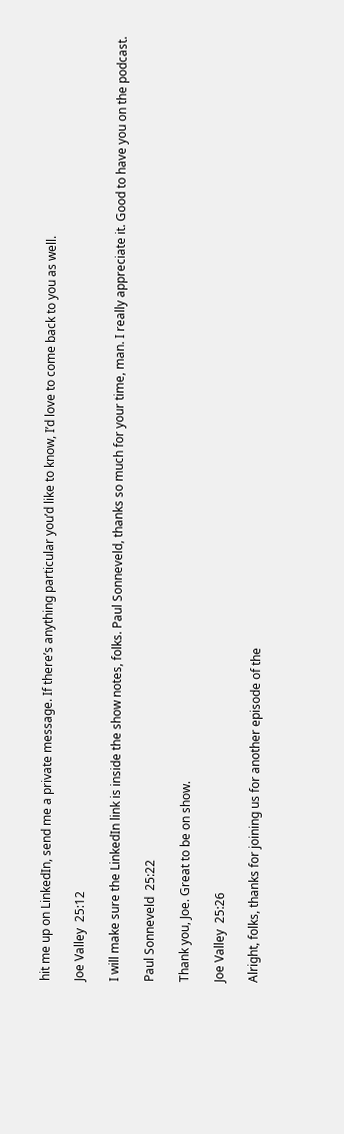hit me up on LinkedIn, send me a private message. If there’s anything particular you’d like to know, I’d love to come back to you as well.

Joe Valley  25:12

I will make sure the LinkedIn link is inside the show notes, folks. Paul Sonneveld, thanks so much for your time, man. I really appreciate it. Good to have you on the podcast.

Paul Sonneveld  25:22

Thank you, Joe. Great to be on show.

Joe Valley  25:26

Alright, folks, thanks for joining us for another episode of the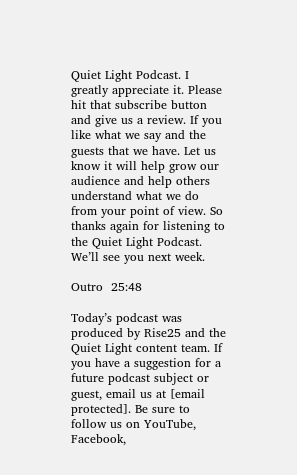Quiet Light Podcast. I greatly appreciate it. Please hit that subscribe button and give us a review. If you like what we say and the guests that we have. Let us know it will help grow our audience and help others understand what we do from your point of view. So thanks again for listening to the Quiet Light Podcast. We’ll see you next week.

Outro  25:48

Today’s podcast was produced by Rise25 and the Quiet Light content team. If you have a suggestion for a future podcast subject or guest, email us at [email protected]. Be sure to follow us on YouTube, Facebook,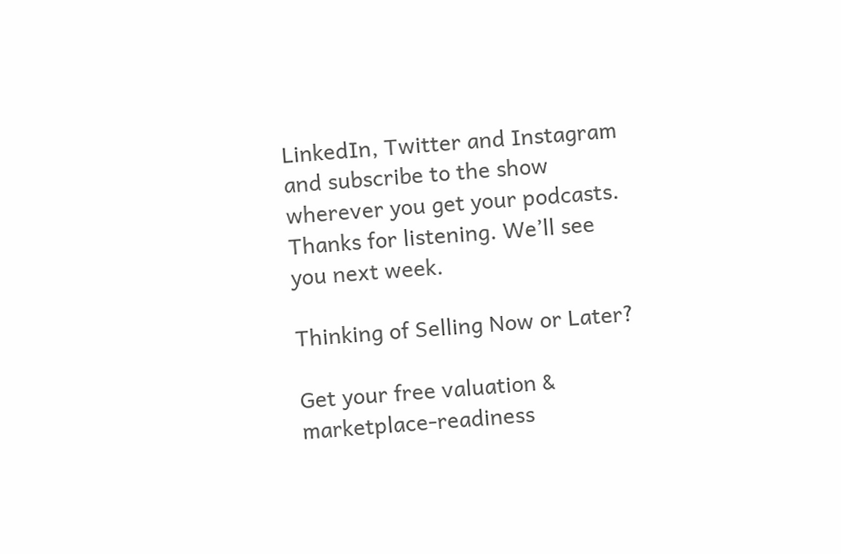LinkedIn, Twitter and Instagram and subscribe to the show wherever you get your podcasts. Thanks for listening. We’ll see you next week.

Thinking of Selling Now or Later?

Get your free valuation & marketplace-readiness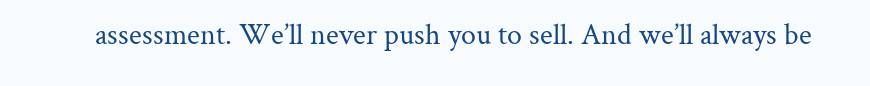assessment. We’ll never push you to sell. And we’ll always be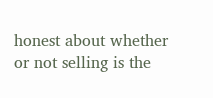honest about whether or not selling is the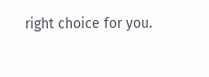right choice for you.